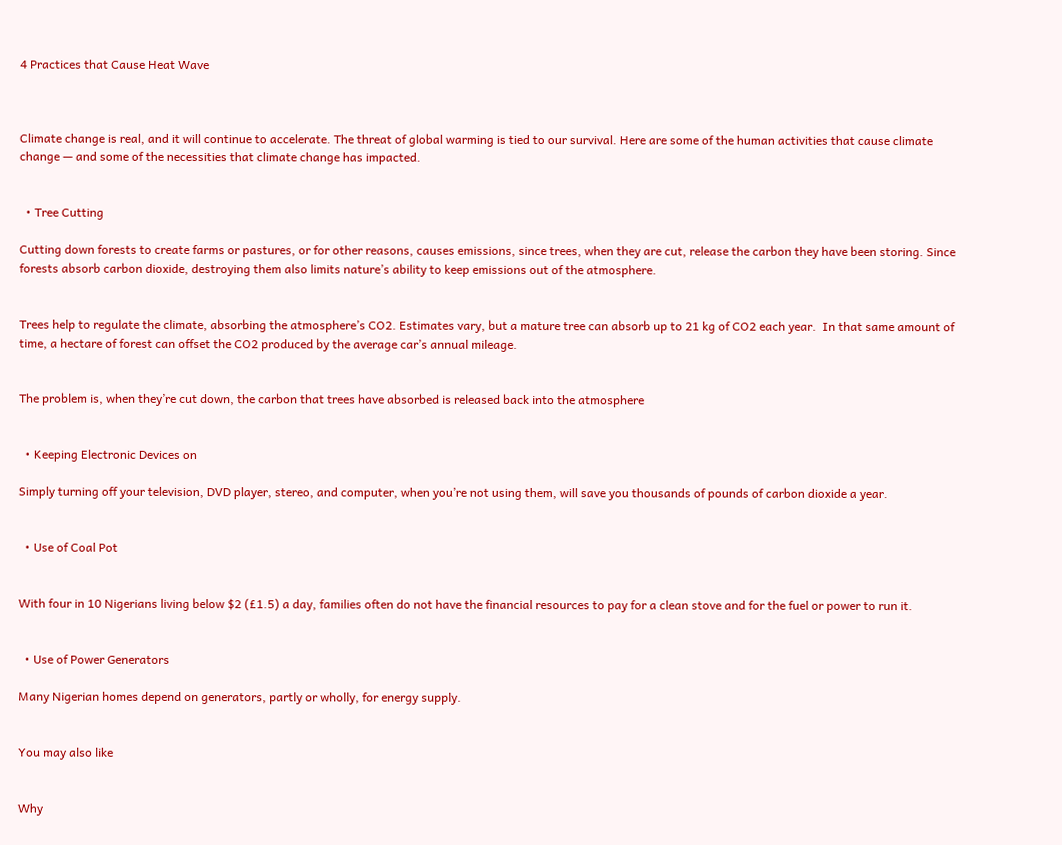4 Practices that Cause Heat Wave



Climate change is real, and it will continue to accelerate. The threat of global warming is tied to our survival. Here are some of the human activities that cause climate change — and some of the necessities that climate change has impacted.


  • Tree Cutting

Cutting down forests to create farms or pastures, or for other reasons, causes emissions, since trees, when they are cut, release the carbon they have been storing. Since forests absorb carbon dioxide, destroying them also limits nature’s ability to keep emissions out of the atmosphere.


Trees help to regulate the climate, absorbing the atmosphere’s CO2. Estimates vary, but a mature tree can absorb up to 21 kg of CO2 each year.  In that same amount of time, a hectare of forest can offset the CO2 produced by the average car’s annual mileage.


The problem is, when they’re cut down, the carbon that trees have absorbed is released back into the atmosphere


  • Keeping Electronic Devices on

Simply turning off your television, DVD player, stereo, and computer, when you’re not using them, will save you thousands of pounds of carbon dioxide a year.


  • Use of Coal Pot


With four in 10 Nigerians living below $2 (£1.5) a day, families often do not have the financial resources to pay for a clean stove and for the fuel or power to run it.


  • Use of Power Generators

Many Nigerian homes depend on generators, partly or wholly, for energy supply.


You may also like


Why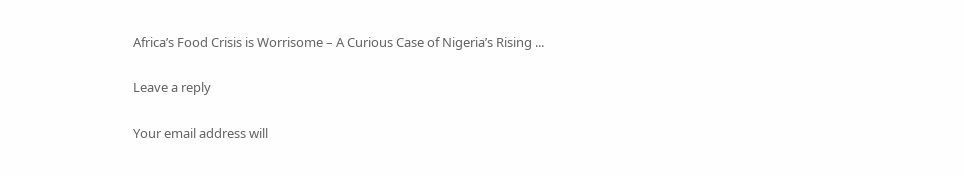Africa’s Food Crisis is Worrisome – A Curious Case of Nigeria’s Rising ...

Leave a reply

Your email address will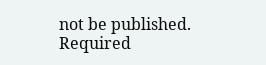not be published. Required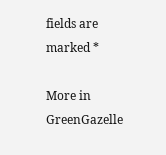fields are marked *

More in GreenGazelle